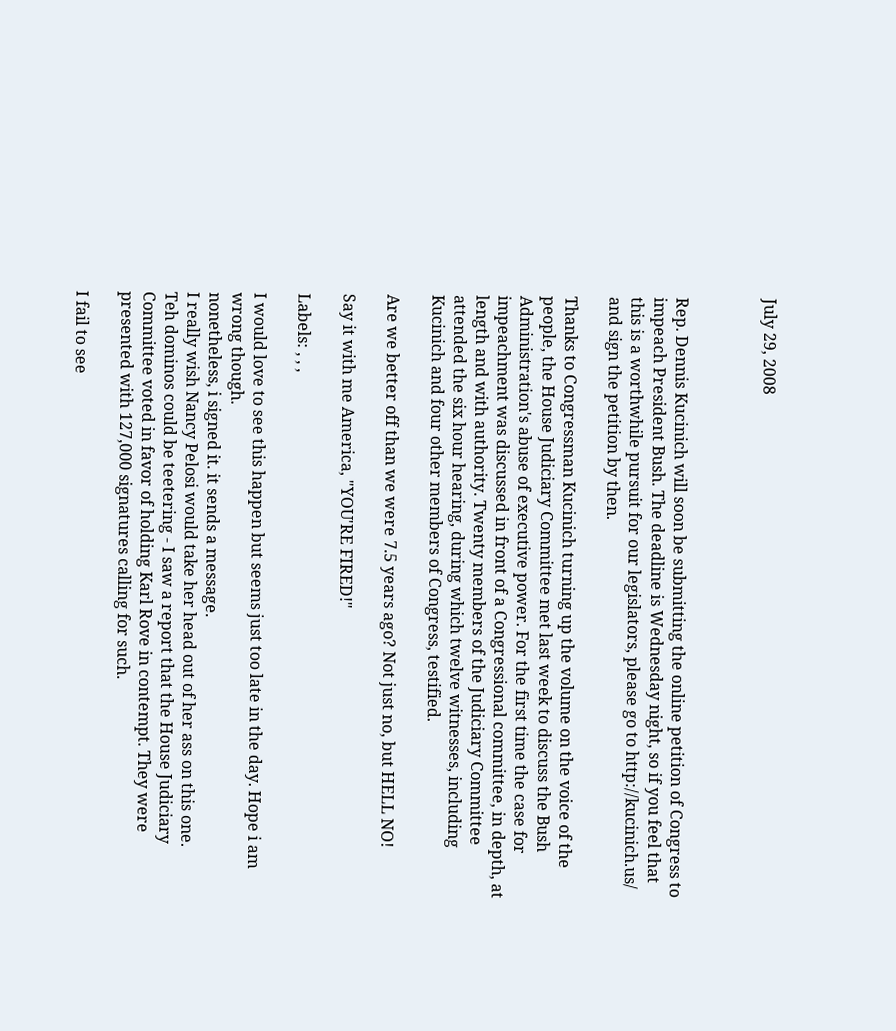July 29, 2008



Rep. Dennis Kucinich will soon be submitting the online petition of Congress to impeach President Bush. The deadline is Wednesday night, so if you feel that this is a worthwhile pursuit for our legislators, please go to http://kucinich.us/ and sign the petition by then.

Thanks to Congressman Kucinich turning up the volume on the voice of the people, the House Judiciary Committee met last week to discuss the Bush Administration's abuse of executive power. For the first time the case for impeachment was discussed in front of a Congressional committee, in depth, at length and with authority. Twenty members of the Judiciary Committee attended the six hour hearing, during which twelve witnesses, including Kucinich and four other members of Congress, testified.

Are we better off than we were 7.5 years ago? Not just no, but HELL NO!

Say it with me America, "YOU'RE FIRED!"

Labels: , , ,

I would love to see this happen but seems just too late in the day. Hope i am wrong though.
nonetheless, i signed it. it sends a message.
I really wish Nancy Pelosi would take her head out of her ass on this one.
Teh dominos could be teetering - I saw a report that the House Judiciary Committee voted in favor of holding Karl Rove in contempt. They were presented with 127,000 signatures calling for such.

I fail to see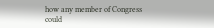how any member of Congress could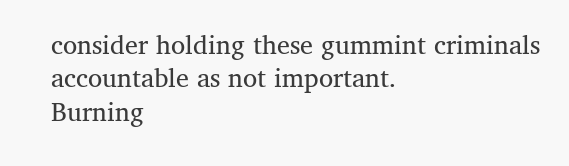consider holding these gummint criminals accountable as not important.
Burning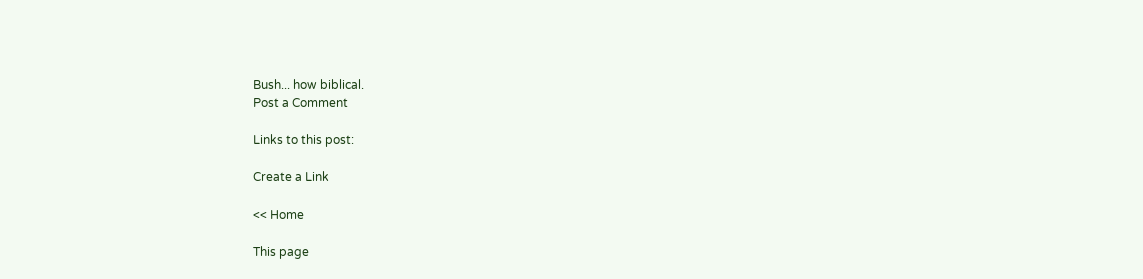Bush... how biblical.
Post a Comment

Links to this post:

Create a Link

<< Home

This page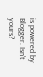is powered by Blogger. Isn't yours?